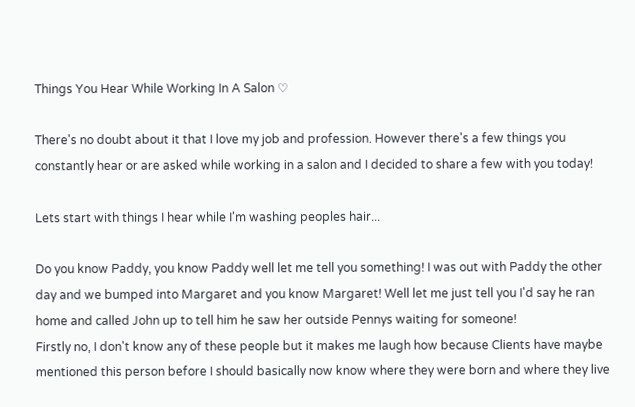Things You Hear While Working In A Salon ♡

There's no doubt about it that I love my job and profession. However there's a few things you constantly hear or are asked while working in a salon and I decided to share a few with you today!

Lets start with things I hear while I'm washing peoples hair...

Do you know Paddy, you know Paddy well let me tell you something! I was out with Paddy the other day and we bumped into Margaret and you know Margaret! Well let me just tell you I'd say he ran home and called John up to tell him he saw her outside Pennys waiting for someone!
Firstly no, I don't know any of these people but it makes me laugh how because Clients have maybe mentioned this person before I should basically now know where they were born and where they live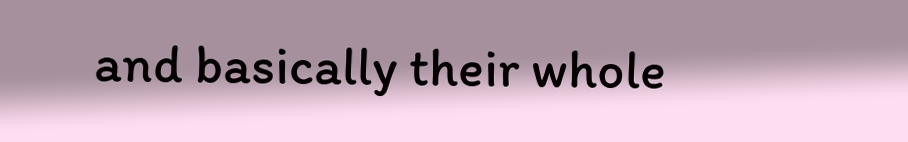and basically their whole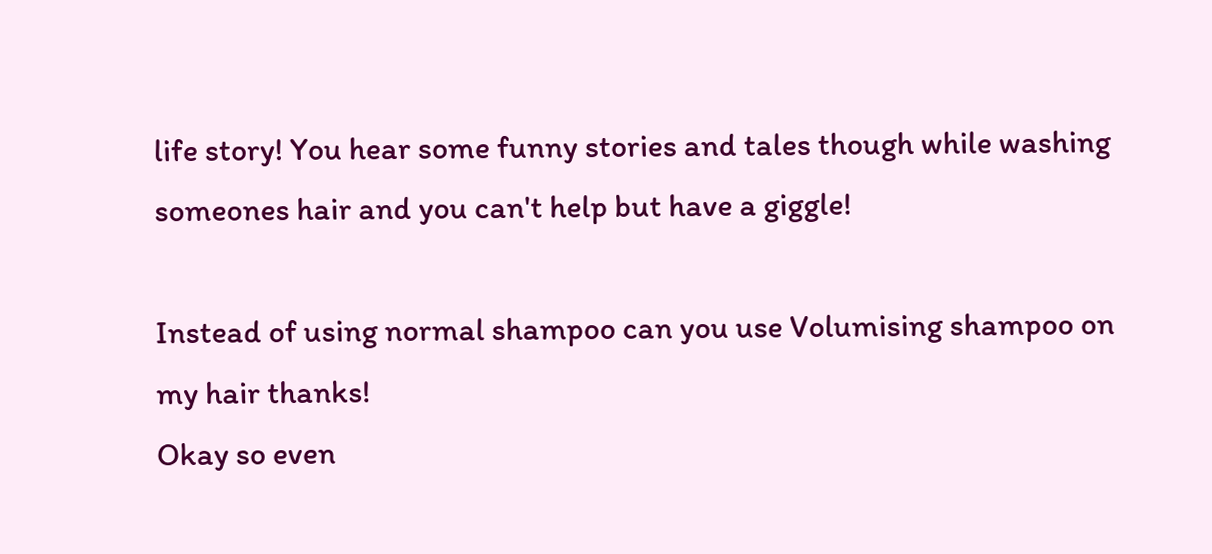life story! You hear some funny stories and tales though while washing someones hair and you can't help but have a giggle!

Instead of using normal shampoo can you use Volumising shampoo on my hair thanks!
Okay so even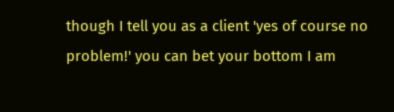though I tell you as a client 'yes of course no problem!' you can bet your bottom I am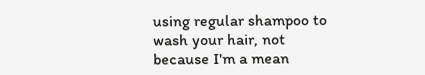using regular shampoo to wash your hair, not because I'm a mean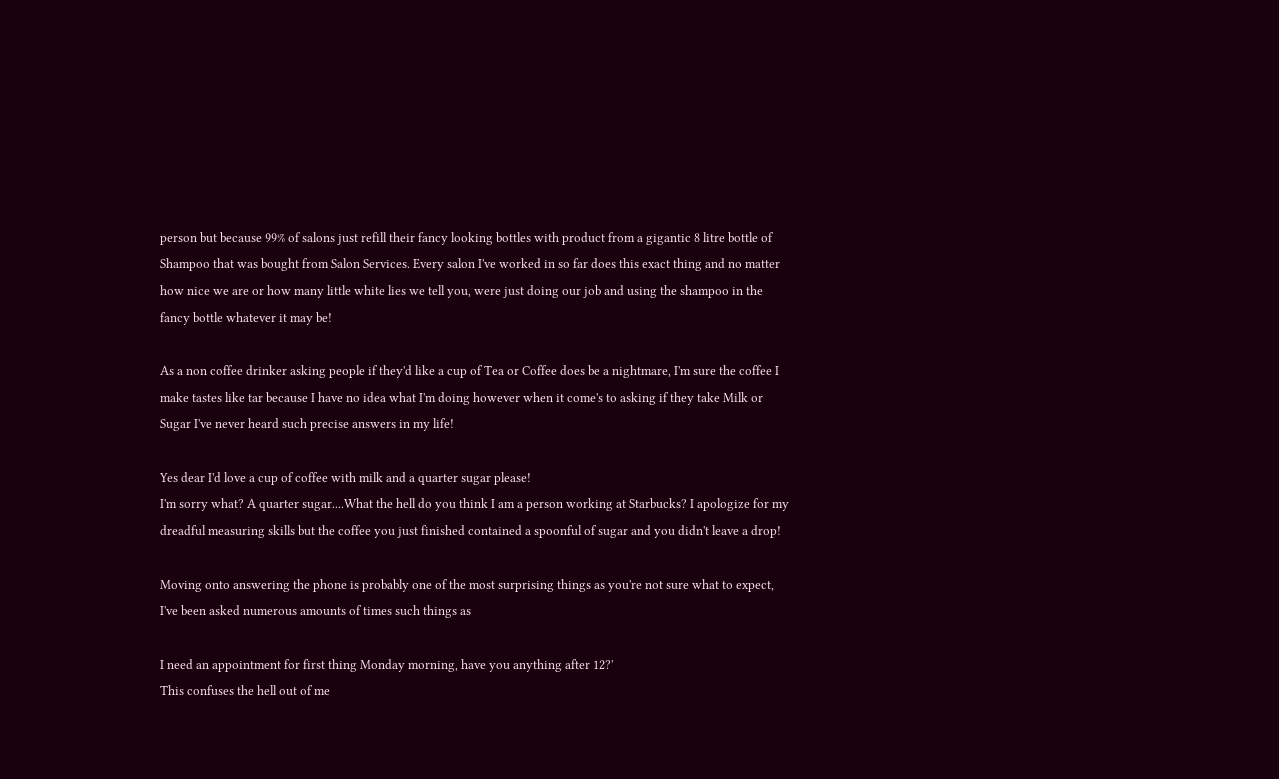person but because 99% of salons just refill their fancy looking bottles with product from a gigantic 8 litre bottle of Shampoo that was bought from Salon Services. Every salon I've worked in so far does this exact thing and no matter how nice we are or how many little white lies we tell you, were just doing our job and using the shampoo in the fancy bottle whatever it may be!

As a non coffee drinker asking people if they'd like a cup of Tea or Coffee does be a nightmare, I'm sure the coffee I make tastes like tar because I have no idea what I'm doing however when it come's to asking if they take Milk or Sugar I've never heard such precise answers in my life!

Yes dear I'd love a cup of coffee with milk and a quarter sugar please!
I'm sorry what? A quarter sugar....What the hell do you think I am a person working at Starbucks? I apologize for my dreadful measuring skills but the coffee you just finished contained a spoonful of sugar and you didn't leave a drop!

Moving onto answering the phone is probably one of the most surprising things as you're not sure what to expect, I've been asked numerous amounts of times such things as

I need an appointment for first thing Monday morning, have you anything after 12?'
This confuses the hell out of me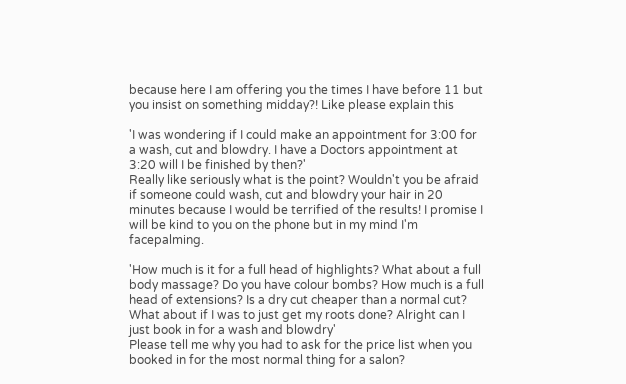because here I am offering you the times I have before 11 but you insist on something midday?! Like please explain this

'I was wondering if I could make an appointment for 3:00 for a wash, cut and blowdry. I have a Doctors appointment at 3:20 will I be finished by then?'
Really like seriously what is the point? Wouldn't you be afraid if someone could wash, cut and blowdry your hair in 20 minutes because I would be terrified of the results! I promise I will be kind to you on the phone but in my mind I'm facepalming.

'How much is it for a full head of highlights? What about a full body massage? Do you have colour bombs? How much is a full head of extensions? Is a dry cut cheaper than a normal cut? What about if I was to just get my roots done? Alright can I just book in for a wash and blowdry'
Please tell me why you had to ask for the price list when you booked in for the most normal thing for a salon?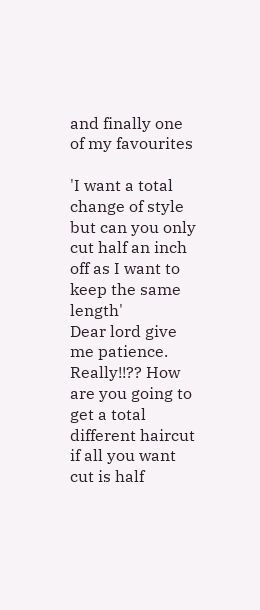and finally one of my favourites

'I want a total change of style but can you only cut half an inch off as I want to keep the same length'
Dear lord give me patience. Really!!?? How are you going to get a total different haircut if all you want cut is half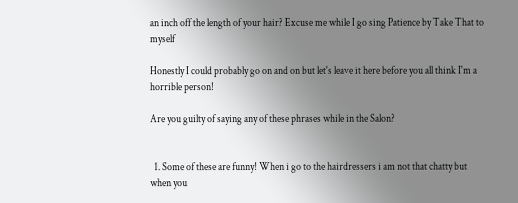an inch off the length of your hair? Excuse me while I go sing Patience by Take That to myself

Honestly I could probably go on and on but let's leave it here before you all think I'm a horrible person!

Are you guilty of saying any of these phrases while in the Salon?


  1. Some of these are funny! When i go to the hairdressers i am not that chatty but when you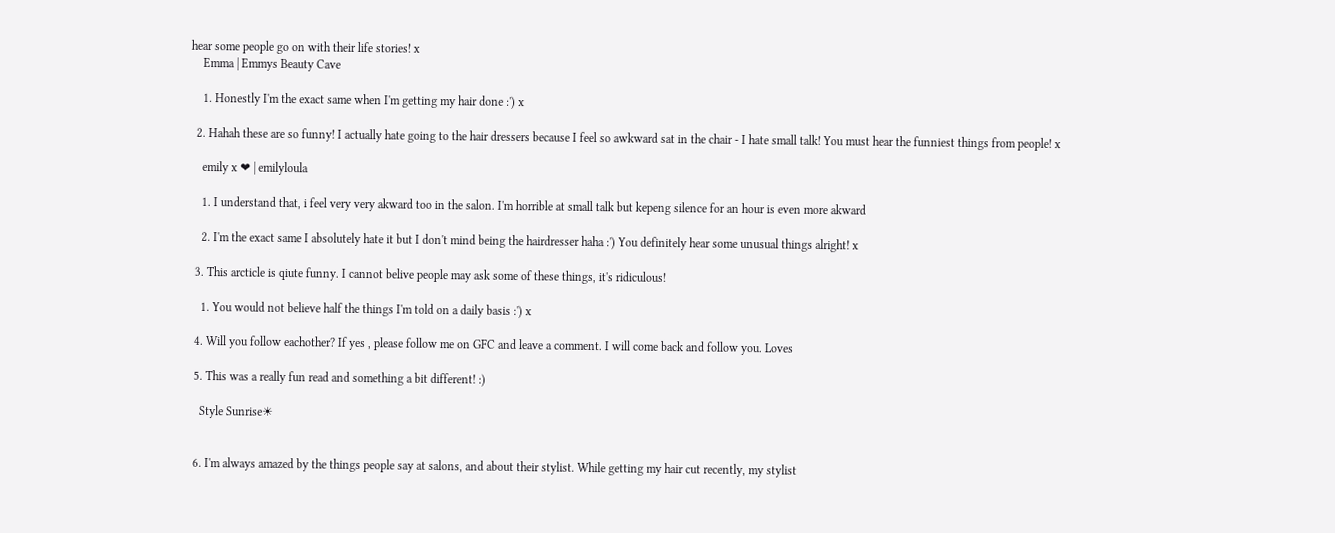hear some people go on with their life stories! x
    Emma | Emmys Beauty Cave

    1. Honestly I'm the exact same when I'm getting my hair done :') x

  2. Hahah these are so funny! I actually hate going to the hair dressers because I feel so awkward sat in the chair - I hate small talk! You must hear the funniest things from people! x

    emily x ❤ | emilyloula

    1. I understand that, i feel very very akward too in the salon. I'm horrible at small talk but kepeng silence for an hour is even more akward

    2. I'm the exact same I absolutely hate it but I don't mind being the hairdresser haha :') You definitely hear some unusual things alright! x

  3. This arcticle is qiute funny. I cannot belive people may ask some of these things, it's ridiculous!

    1. You would not believe half the things I'm told on a daily basis :') x

  4. Will you follow eachother? If yes , please follow me on GFC and leave a comment. I will come back and follow you. Loves

  5. This was a really fun read and something a bit different! :)

    Style Sunrise☀


  6. I'm always amazed by the things people say at salons, and about their stylist. While getting my hair cut recently, my stylist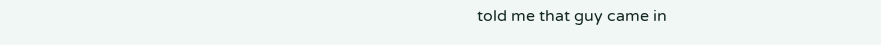told me that guy came in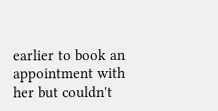earlier to book an appointment with her but couldn't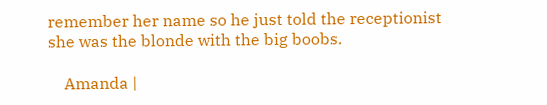remember her name so he just told the receptionist she was the blonde with the big boobs.

    Amanda |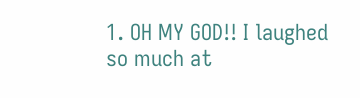1. OH MY GOD!! I laughed so much at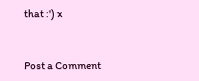that :') x


Post a Comment